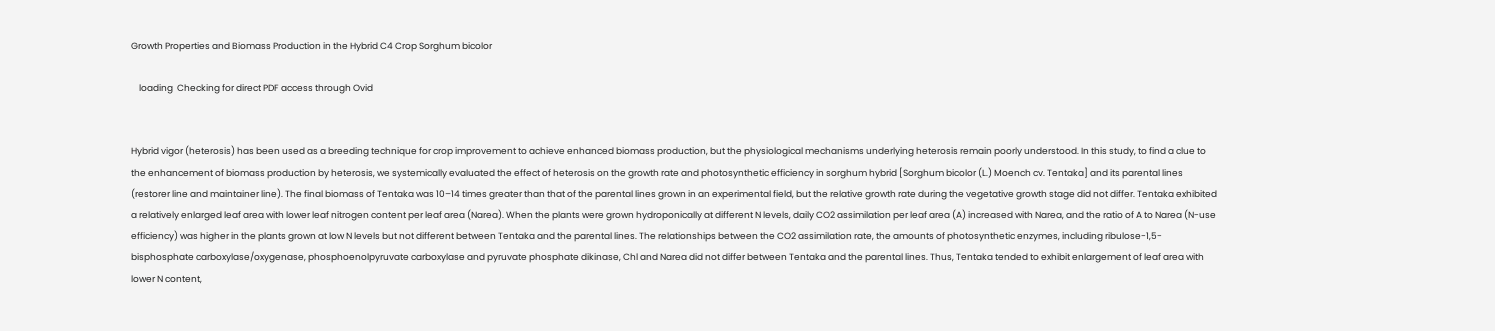Growth Properties and Biomass Production in the Hybrid C4 Crop Sorghum bicolor

    loading  Checking for direct PDF access through Ovid


Hybrid vigor (heterosis) has been used as a breeding technique for crop improvement to achieve enhanced biomass production, but the physiological mechanisms underlying heterosis remain poorly understood. In this study, to find a clue to the enhancement of biomass production by heterosis, we systemically evaluated the effect of heterosis on the growth rate and photosynthetic efficiency in sorghum hybrid [Sorghum bicolor (L.) Moench cv. Tentaka] and its parental lines (restorer line and maintainer line). The final biomass of Tentaka was 10–14 times greater than that of the parental lines grown in an experimental field, but the relative growth rate during the vegetative growth stage did not differ. Tentaka exhibited a relatively enlarged leaf area with lower leaf nitrogen content per leaf area (Narea). When the plants were grown hydroponically at different N levels, daily CO2 assimilation per leaf area (A) increased with Narea, and the ratio of A to Narea (N-use efficiency) was higher in the plants grown at low N levels but not different between Tentaka and the parental lines. The relationships between the CO2 assimilation rate, the amounts of photosynthetic enzymes, including ribulose-1,5-bisphosphate carboxylase/oxygenase, phosphoenolpyruvate carboxylase and pyruvate phosphate dikinase, Chl and Narea did not differ between Tentaka and the parental lines. Thus, Tentaka tended to exhibit enlargement of leaf area with lower N content,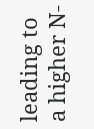leading to a higher N-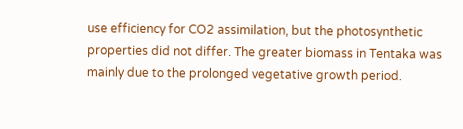use efficiency for CO2 assimilation, but the photosynthetic properties did not differ. The greater biomass in Tentaka was mainly due to the prolonged vegetative growth period.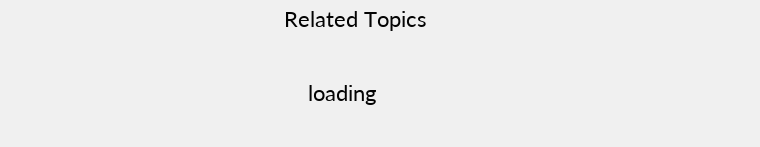Related Topics

    loading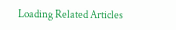Loading Related Articles